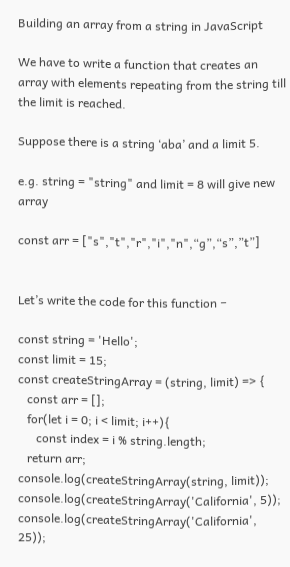Building an array from a string in JavaScript

We have to write a function that creates an array with elements repeating from the string till the limit is reached.

Suppose there is a string ‘aba’ and a limit 5.

e.g. string = "string" and limit = 8 will give new array

const arr = ["s","t","r","i","n",“g”,“s”,”t”]


Let’s write the code for this function −

const string = 'Hello';
const limit = 15;
const createStringArray = (string, limit) => {
   const arr = [];
   for(let i = 0; i < limit; i++){
      const index = i % string.length;
   return arr;
console.log(createStringArray(string, limit));
console.log(createStringArray('California', 5));
console.log(createStringArray('California', 25));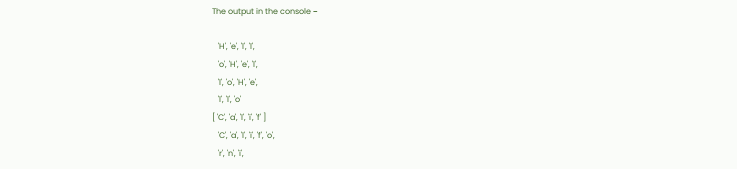The output in the console −

   'H', 'e', 'l', 'l',
   'o', 'H', 'e', 'l',
   'l', 'o', 'H', 'e',
   'l', 'l', 'o'
[ 'C', 'a', 'l', 'i', 'f' ]
   'C', 'a', 'l', 'i', 'f', 'o',
   'r', 'n', 'i',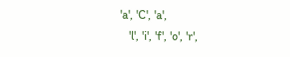'a', 'C', 'a',
   'l', 'i', 'f', 'o', 'r',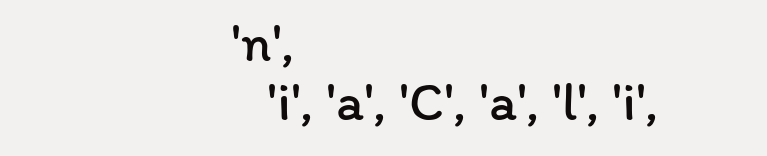'n',
   'i', 'a', 'C', 'a', 'l', 'i',